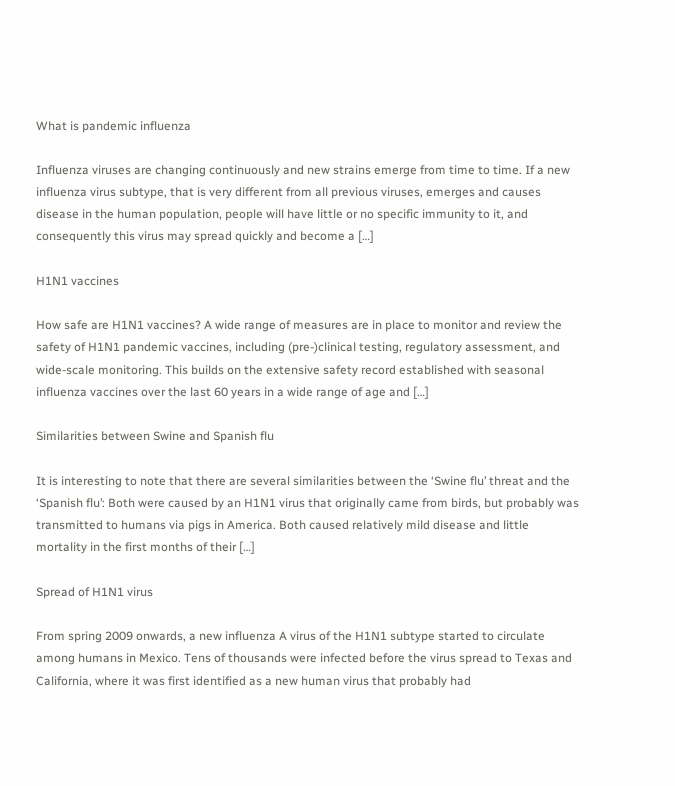What is pandemic influenza

Influenza viruses are changing continuously and new strains emerge from time to time. If a new influenza virus subtype, that is very different from all previous viruses, emerges and causes disease in the human population, people will have little or no specific immunity to it, and consequently this virus may spread quickly and become a […]

H1N1 vaccines

How safe are H1N1 vaccines? A wide range of measures are in place to monitor and review the safety of H1N1 pandemic vaccines, including (pre-)clinical testing, regulatory assessment, and wide-scale monitoring. This builds on the extensive safety record established with seasonal influenza vaccines over the last 60 years in a wide range of age and […]

Similarities between Swine and Spanish flu

It is interesting to note that there are several similarities between the ‘Swine flu’ threat and the ‘Spanish flu’: Both were caused by an H1N1 virus that originally came from birds, but probably was transmitted to humans via pigs in America. Both caused relatively mild disease and little mortality in the first months of their […]

Spread of H1N1 virus

From spring 2009 onwards, a new influenza A virus of the H1N1 subtype started to circulate among humans in Mexico. Tens of thousands were infected before the virus spread to Texas and California, where it was first identified as a new human virus that probably had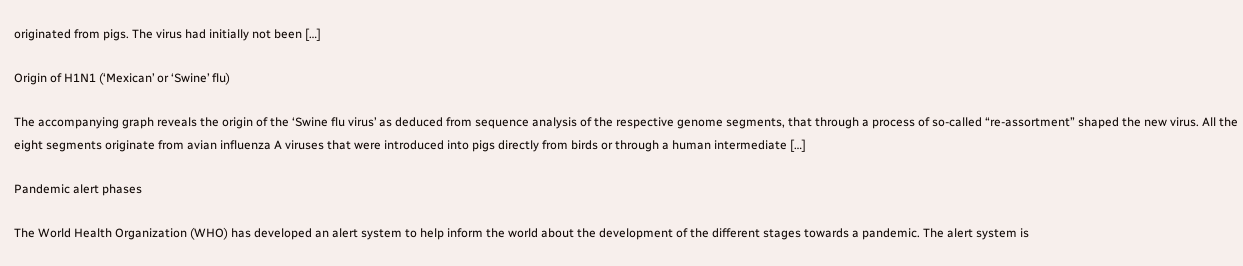originated from pigs. The virus had initially not been […]

Origin of H1N1 (‘Mexican’ or ‘Swine’ flu)

The accompanying graph reveals the origin of the ‘Swine flu virus’ as deduced from sequence analysis of the respective genome segments, that through a process of so-called “re-assortment” shaped the new virus. All the eight segments originate from avian influenza A viruses that were introduced into pigs directly from birds or through a human intermediate […]

Pandemic alert phases

The World Health Organization (WHO) has developed an alert system to help inform the world about the development of the different stages towards a pandemic. The alert system is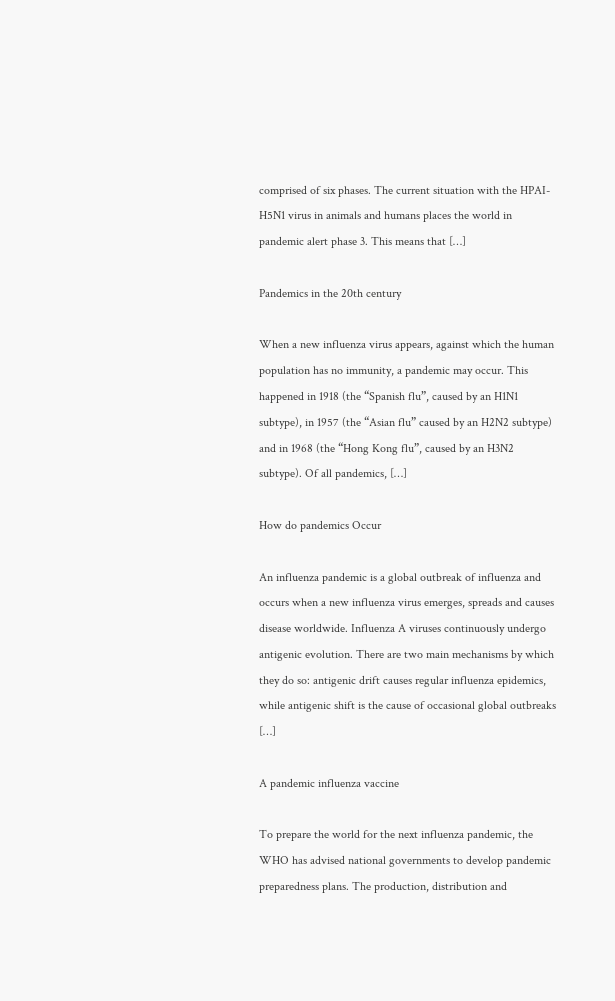comprised of six phases. The current situation with the HPAI-H5N1 virus in animals and humans places the world in pandemic alert phase 3. This means that […]

Pandemics in the 20th century

When a new influenza virus appears, against which the human population has no immunity, a pandemic may occur. This happened in 1918 (the “Spanish flu”, caused by an H1N1 subtype), in 1957 (the “Asian flu” caused by an H2N2 subtype) and in 1968 (the “Hong Kong flu”, caused by an H3N2 subtype). Of all pandemics, […]

How do pandemics Occur

An influenza pandemic is a global outbreak of influenza and occurs when a new influenza virus emerges, spreads and causes disease worldwide. Influenza A viruses continuously undergo antigenic evolution. There are two main mechanisms by which they do so: antigenic drift causes regular influenza epidemics, while antigenic shift is the cause of occasional global outbreaks […]

A pandemic influenza vaccine

To prepare the world for the next influenza pandemic, the WHO has advised national governments to develop pandemic preparedness plans. The production, distribution and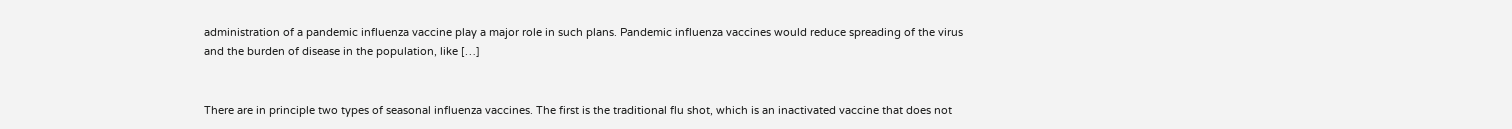administration of a pandemic influenza vaccine play a major role in such plans. Pandemic influenza vaccines would reduce spreading of the virus and the burden of disease in the population, like […]


There are in principle two types of seasonal influenza vaccines. The first is the traditional flu shot, which is an inactivated vaccine that does not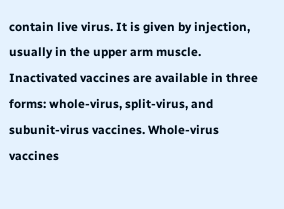contain live virus. It is given by injection, usually in the upper arm muscle. Inactivated vaccines are available in three forms: whole-virus, split-virus, and subunit-virus vaccines. Whole-virus vaccines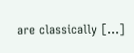are classically […]